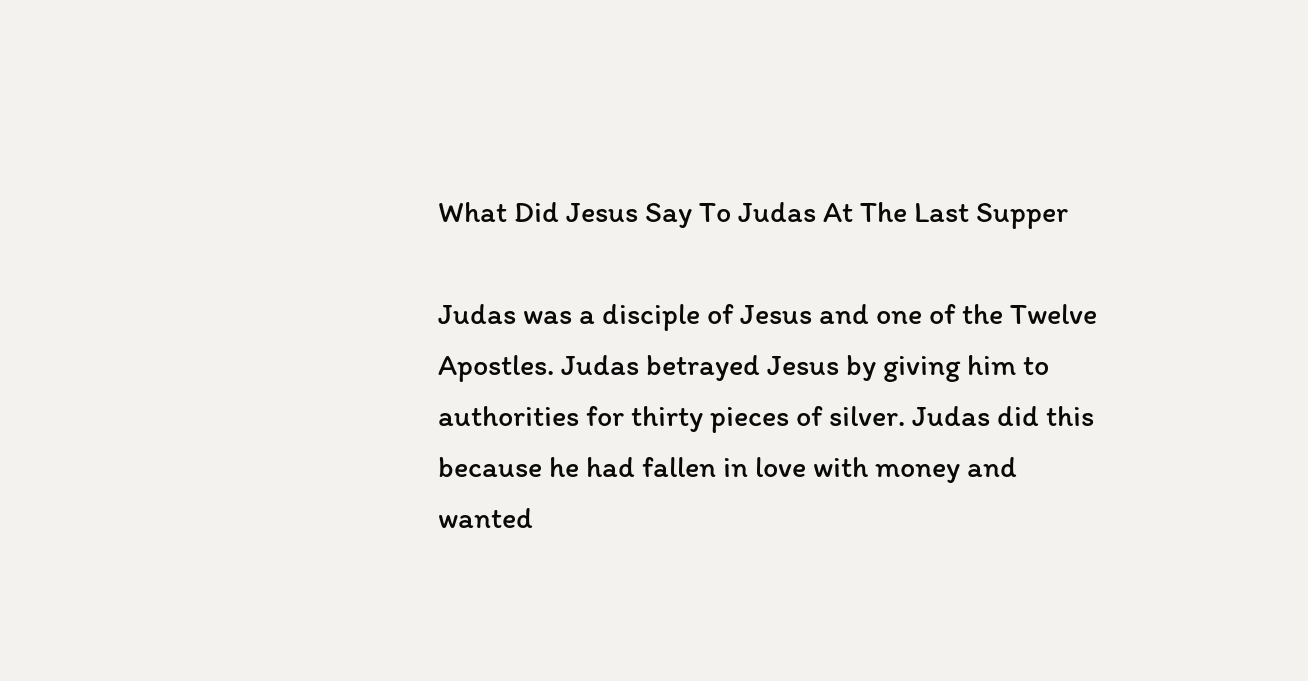What Did Jesus Say To Judas At The Last Supper

Judas was a disciple of Jesus and one of the Twelve Apostles. Judas betrayed Jesus by giving him to authorities for thirty pieces of silver. Judas did this because he had fallen in love with money and wanted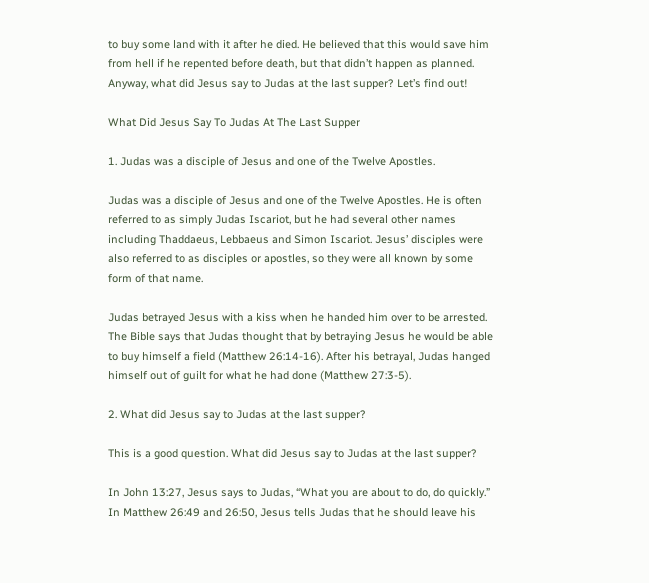to buy some land with it after he died. He believed that this would save him from hell if he repented before death, but that didn’t happen as planned. Anyway, what did Jesus say to Judas at the last supper? Let’s find out!

What Did Jesus Say To Judas At The Last Supper

1. Judas was a disciple of Jesus and one of the Twelve Apostles.

Judas was a disciple of Jesus and one of the Twelve Apostles. He is often referred to as simply Judas Iscariot, but he had several other names including Thaddaeus, Lebbaeus and Simon Iscariot. Jesus’ disciples were also referred to as disciples or apostles, so they were all known by some form of that name.

Judas betrayed Jesus with a kiss when he handed him over to be arrested. The Bible says that Judas thought that by betraying Jesus he would be able to buy himself a field (Matthew 26:14-16). After his betrayal, Judas hanged himself out of guilt for what he had done (Matthew 27:3-5).

2. What did Jesus say to Judas at the last supper?

This is a good question. What did Jesus say to Judas at the last supper?

In John 13:27, Jesus says to Judas, “What you are about to do, do quickly.” In Matthew 26:49 and 26:50, Jesus tells Judas that he should leave his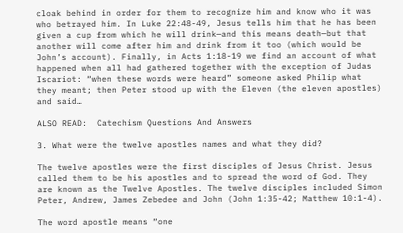cloak behind in order for them to recognize him and know who it was who betrayed him. In Luke 22:48-49, Jesus tells him that he has been given a cup from which he will drink—and this means death—but that another will come after him and drink from it too (which would be John’s account). Finally, in Acts 1:18-19 we find an account of what happened when all had gathered together with the exception of Judas Iscariot: “when these words were heard” someone asked Philip what they meant; then Peter stood up with the Eleven (the eleven apostles) and said…

ALSO READ:  Catechism Questions And Answers

3. What were the twelve apostles names and what they did?

The twelve apostles were the first disciples of Jesus Christ. Jesus called them to be his apostles and to spread the word of God. They are known as the Twelve Apostles. The twelve disciples included Simon Peter, Andrew, James Zebedee and John (John 1:35-42; Matthew 10:1-4).

The word apostle means “one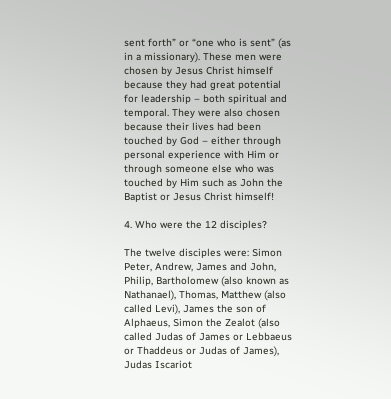sent forth” or “one who is sent” (as in a missionary). These men were chosen by Jesus Christ himself because they had great potential for leadership – both spiritual and temporal. They were also chosen because their lives had been touched by God – either through personal experience with Him or through someone else who was touched by Him such as John the Baptist or Jesus Christ himself!

4. Who were the 12 disciples?

The twelve disciples were: Simon Peter, Andrew, James and John, Philip, Bartholomew (also known as Nathanael), Thomas, Matthew (also called Levi), James the son of Alphaeus, Simon the Zealot (also called Judas of James or Lebbaeus or Thaddeus or Judas of James), Judas Iscariot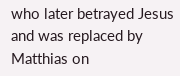who later betrayed Jesus and was replaced by Matthias on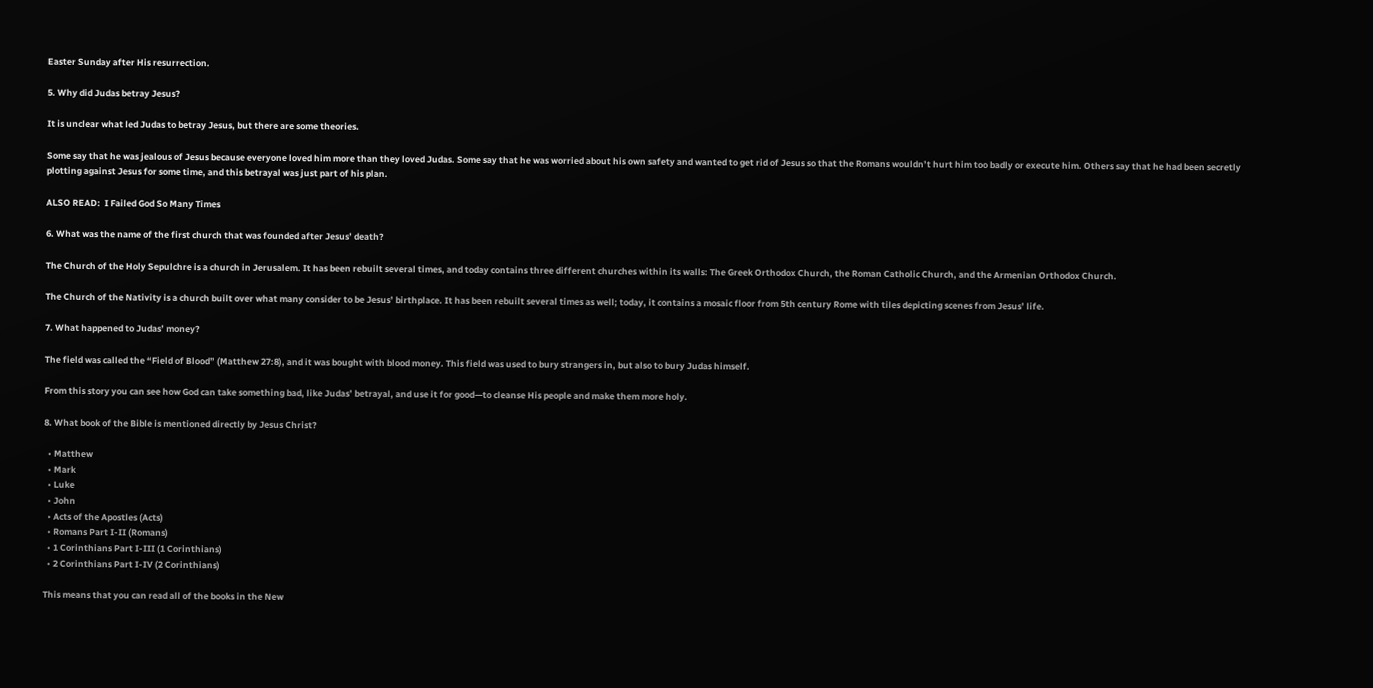Easter Sunday after His resurrection.

5. Why did Judas betray Jesus?

It is unclear what led Judas to betray Jesus, but there are some theories.

Some say that he was jealous of Jesus because everyone loved him more than they loved Judas. Some say that he was worried about his own safety and wanted to get rid of Jesus so that the Romans wouldn’t hurt him too badly or execute him. Others say that he had been secretly plotting against Jesus for some time, and this betrayal was just part of his plan.

ALSO READ:  I Failed God So Many Times

6. What was the name of the first church that was founded after Jesus’ death?

The Church of the Holy Sepulchre is a church in Jerusalem. It has been rebuilt several times, and today contains three different churches within its walls: The Greek Orthodox Church, the Roman Catholic Church, and the Armenian Orthodox Church.

The Church of the Nativity is a church built over what many consider to be Jesus’ birthplace. It has been rebuilt several times as well; today, it contains a mosaic floor from 5th century Rome with tiles depicting scenes from Jesus’ life.

7. What happened to Judas’ money?

The field was called the “Field of Blood” (Matthew 27:8), and it was bought with blood money. This field was used to bury strangers in, but also to bury Judas himself.

From this story you can see how God can take something bad, like Judas’ betrayal, and use it for good—to cleanse His people and make them more holy.

8. What book of the Bible is mentioned directly by Jesus Christ?

  • Matthew
  • Mark
  • Luke
  • John
  • Acts of the Apostles (Acts)
  • Romans Part I-II (Romans)
  • 1 Corinthians Part I-III (1 Corinthians)
  • 2 Corinthians Part I-IV (2 Corinthians)

This means that you can read all of the books in the New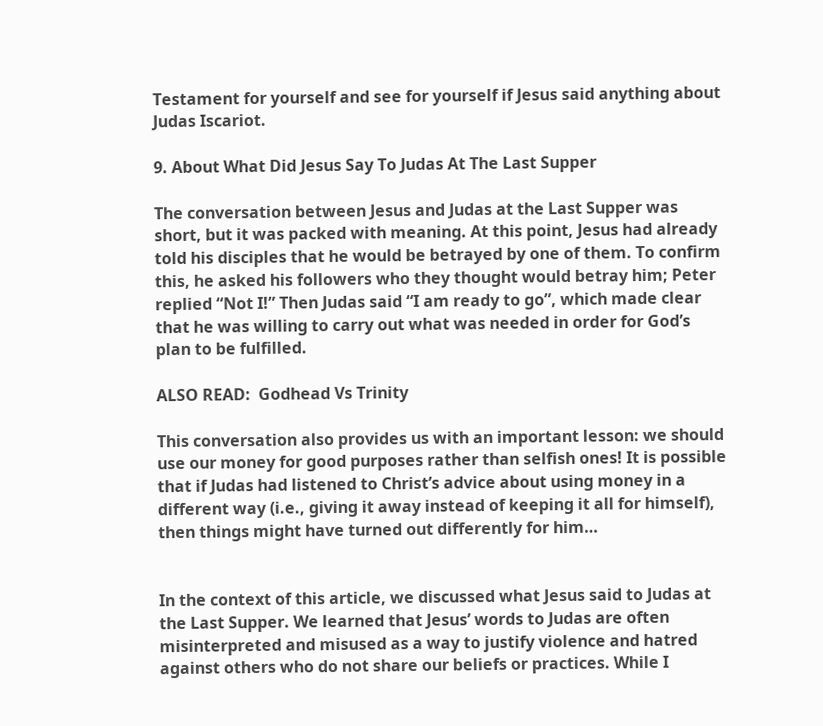Testament for yourself and see for yourself if Jesus said anything about Judas Iscariot.

9. About What Did Jesus Say To Judas At The Last Supper

The conversation between Jesus and Judas at the Last Supper was short, but it was packed with meaning. At this point, Jesus had already told his disciples that he would be betrayed by one of them. To confirm this, he asked his followers who they thought would betray him; Peter replied “Not I!” Then Judas said “I am ready to go”, which made clear that he was willing to carry out what was needed in order for God’s plan to be fulfilled.

ALSO READ:  Godhead Vs Trinity

This conversation also provides us with an important lesson: we should use our money for good purposes rather than selfish ones! It is possible that if Judas had listened to Christ’s advice about using money in a different way (i.e., giving it away instead of keeping it all for himself), then things might have turned out differently for him…


In the context of this article, we discussed what Jesus said to Judas at the Last Supper. We learned that Jesus’ words to Judas are often misinterpreted and misused as a way to justify violence and hatred against others who do not share our beliefs or practices. While I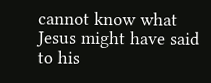cannot know what Jesus might have said to his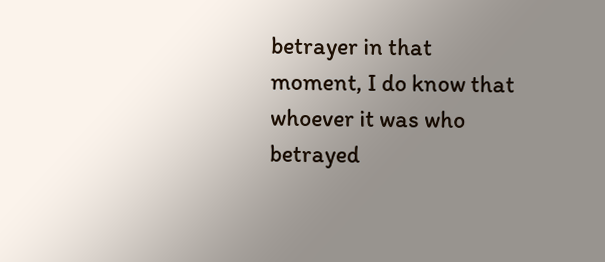betrayer in that moment, I do know that whoever it was who betrayed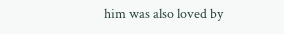him was also loved by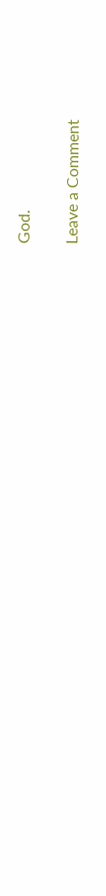God.

Leave a Comment